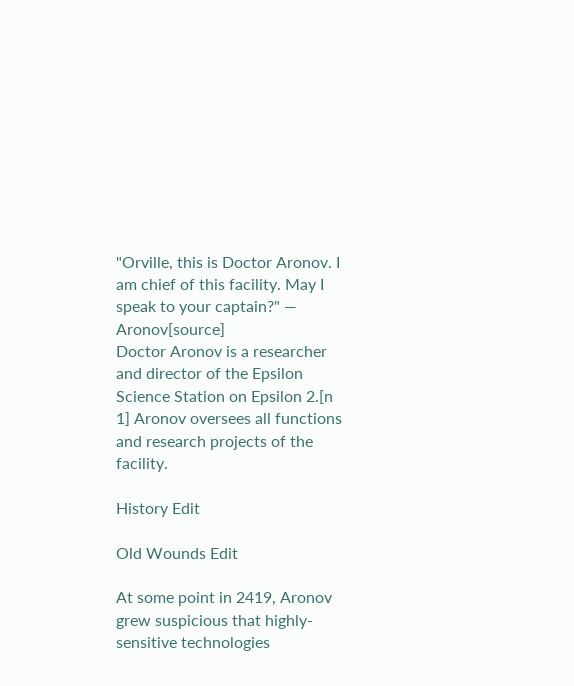"Orville, this is Doctor Aronov. I am chief of this facility. May I speak to your captain?" ― Aronov[source]
Doctor Aronov is a researcher and director of the Epsilon Science Station on Epsilon 2.[n 1] Aronov oversees all functions and research projects of the facility.

History Edit

Old Wounds Edit

At some point in 2419, Aronov grew suspicious that highly-sensitive technologies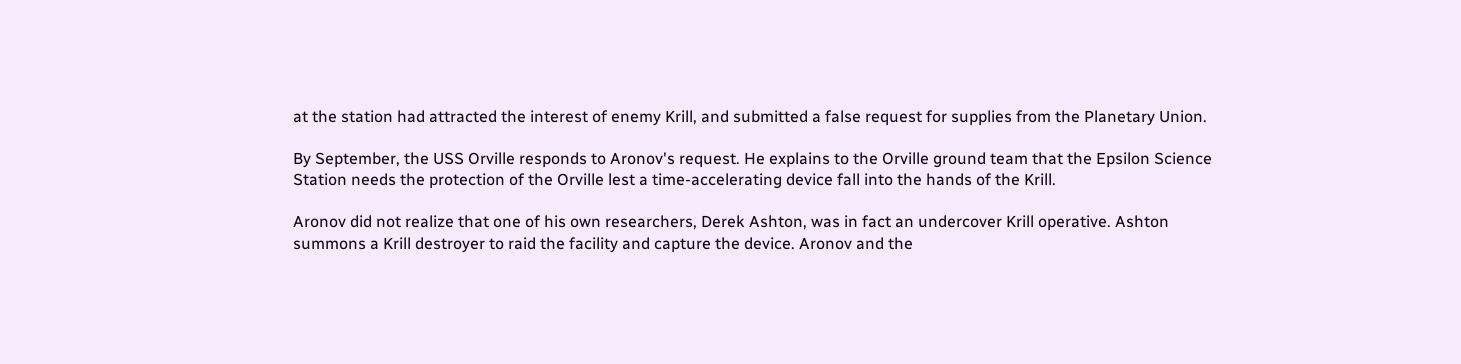at the station had attracted the interest of enemy Krill, and submitted a false request for supplies from the Planetary Union.

By September, the USS Orville responds to Aronov's request. He explains to the Orville ground team that the Epsilon Science Station needs the protection of the Orville lest a time-accelerating device fall into the hands of the Krill.

Aronov did not realize that one of his own researchers, Derek Ashton, was in fact an undercover Krill operative. Ashton summons a Krill destroyer to raid the facility and capture the device. Aronov and the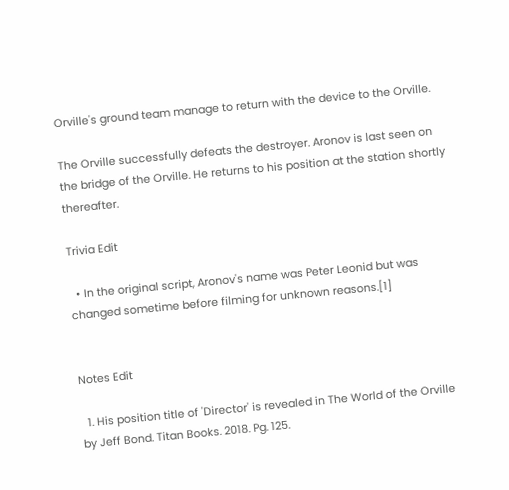Orville's ground team manage to return with the device to the Orville.

The Orville successfully defeats the destroyer. Aronov is last seen on the bridge of the Orville. He returns to his position at the station shortly thereafter.

Trivia Edit

  • In the original script, Aronov's name was Peter Leonid but was changed sometime before filming for unknown reasons.[1]


Notes Edit

  1. His position title of 'Director' is revealed in The World of the Orville by Jeff Bond. Titan Books. 2018. Pg. 125.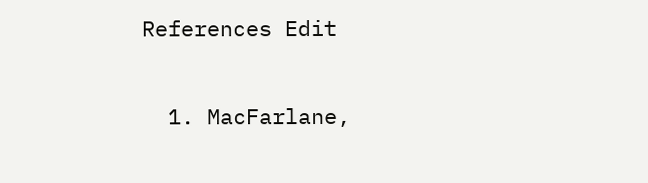References Edit

  1. MacFarlane,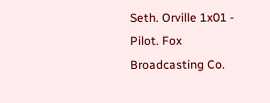Seth. Orville 1x01 - Pilot. Fox Broadcasting Co.